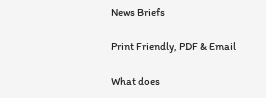News Briefs

Print Friendly, PDF & Email

What does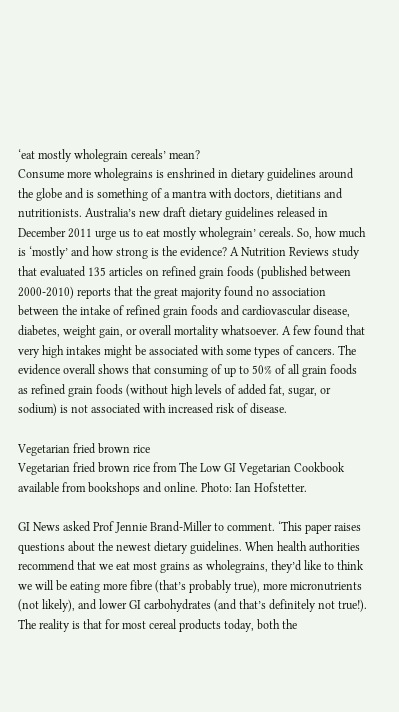‘eat mostly wholegrain cereals’ mean?
Consume more wholegrains is enshrined in dietary guidelines around the globe and is something of a mantra with doctors, dietitians and nutritionists. Australia’s new draft dietary guidelines released in December 2011 urge us to eat mostly wholegrain’ cereals. So, how much is ‘mostly’ and how strong is the evidence? A Nutrition Reviews study that evaluated 135 articles on refined grain foods (published between 2000-2010) reports that the great majority found no association between the intake of refined grain foods and cardiovascular disease, diabetes, weight gain, or overall mortality whatsoever. A few found that very high intakes might be associated with some types of cancers. The evidence overall shows that consuming of up to 50% of all grain foods as refined grain foods (without high levels of added fat, sugar, or sodium) is not associated with increased risk of disease.

Vegetarian fried brown rice
Vegetarian fried brown rice from The Low GI Vegetarian Cookbook available from bookshops and online. Photo: Ian Hofstetter.

GI News asked Prof Jennie Brand-Miller to comment. ‘This paper raises questions about the newest dietary guidelines. When health authorities recommend that we eat most grains as wholegrains, they’d like to think we will be eating more fibre (that’s probably true), more micronutrients (not likely), and lower GI carbohydrates (and that’s definitely not true!). The reality is that for most cereal products today, both the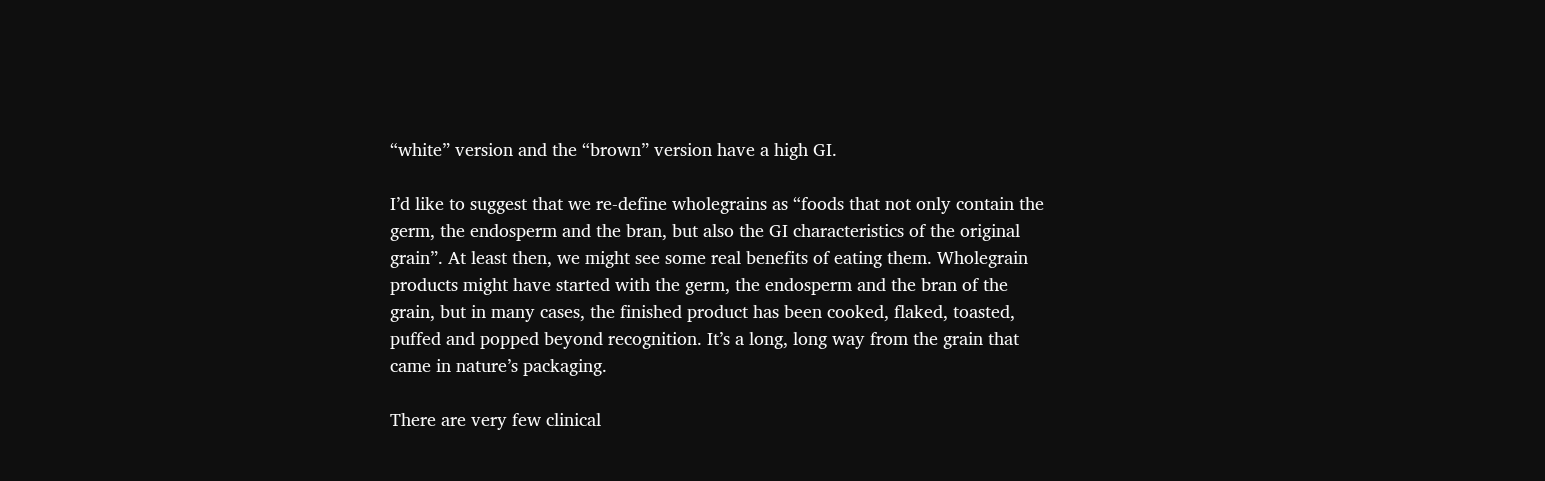“white” version and the “brown” version have a high GI.

I’d like to suggest that we re-define wholegrains as “foods that not only contain the germ, the endosperm and the bran, but also the GI characteristics of the original grain”. At least then, we might see some real benefits of eating them. Wholegrain products might have started with the germ, the endosperm and the bran of the grain, but in many cases, the finished product has been cooked, flaked, toasted, puffed and popped beyond recognition. It’s a long, long way from the grain that came in nature’s packaging.

There are very few clinical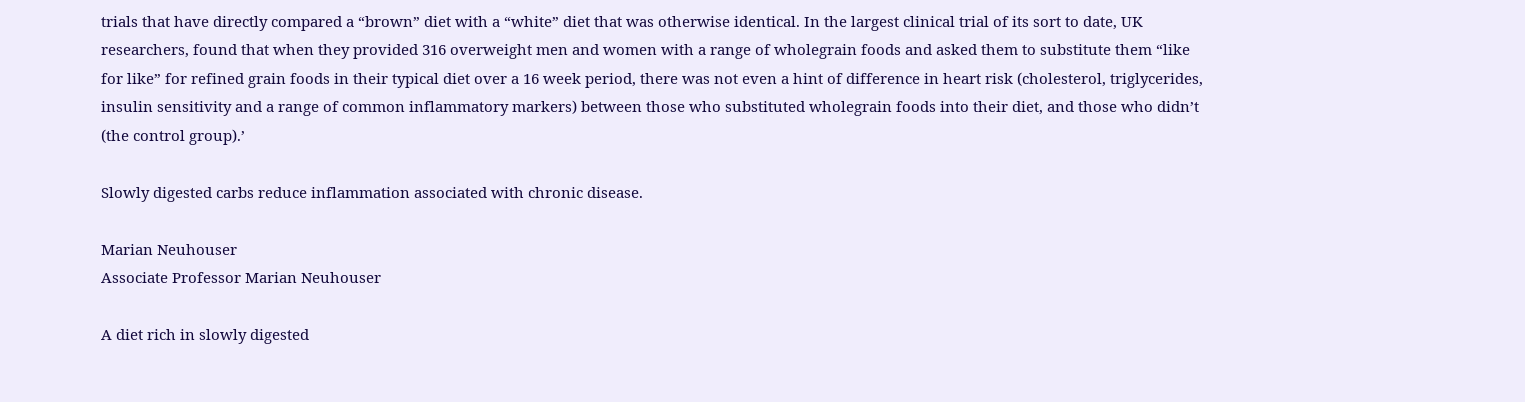trials that have directly compared a “brown” diet with a “white” diet that was otherwise identical. In the largest clinical trial of its sort to date, UK researchers, found that when they provided 316 overweight men and women with a range of wholegrain foods and asked them to substitute them “like for like” for refined grain foods in their typical diet over a 16 week period, there was not even a hint of difference in heart risk (cholesterol, triglycerides, insulin sensitivity and a range of common inflammatory markers) between those who substituted wholegrain foods into their diet, and those who didn’t (the control group).’

Slowly digested carbs reduce inflammation associated with chronic disease.

Marian Neuhouser
Associate Professor Marian Neuhouser

A diet rich in slowly digested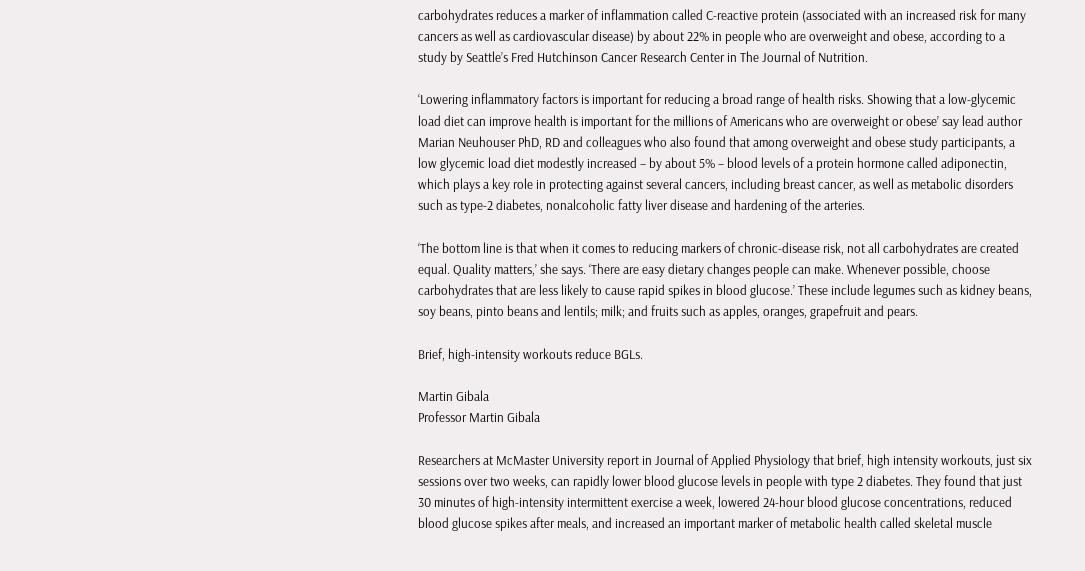carbohydrates reduces a marker of inflammation called C-reactive protein (associated with an increased risk for many cancers as well as cardiovascular disease) by about 22% in people who are overweight and obese, according to a study by Seattle’s Fred Hutchinson Cancer Research Center in The Journal of Nutrition.

‘Lowering inflammatory factors is important for reducing a broad range of health risks. Showing that a low-glycemic load diet can improve health is important for the millions of Americans who are overweight or obese’ say lead author Marian Neuhouser PhD, RD and colleagues who also found that among overweight and obese study participants, a low glycemic load diet modestly increased – by about 5% – blood levels of a protein hormone called adiponectin, which plays a key role in protecting against several cancers, including breast cancer, as well as metabolic disorders such as type-2 diabetes, nonalcoholic fatty liver disease and hardening of the arteries.

‘The bottom line is that when it comes to reducing markers of chronic-disease risk, not all carbohydrates are created equal. Quality matters,’ she says. ‘There are easy dietary changes people can make. Whenever possible, choose carbohydrates that are less likely to cause rapid spikes in blood glucose.’ These include legumes such as kidney beans, soy beans, pinto beans and lentils; milk; and fruits such as apples, oranges, grapefruit and pears.

Brief, high-intensity workouts reduce BGLs.

Martin Gibala
Professor Martin Gibala

Researchers at McMaster University report in Journal of Applied Physiology that brief, high intensity workouts, just six sessions over two weeks, can rapidly lower blood glucose levels in people with type 2 diabetes. They found that just 30 minutes of high-intensity intermittent exercise a week, lowered 24-hour blood glucose concentrations, reduced blood glucose spikes after meals, and increased an important marker of metabolic health called skeletal muscle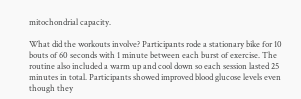mitochondrial capacity.

What did the workouts involve? Participants rode a stationary bike for 10 bouts of 60 seconds with 1 minute between each burst of exercise. The routine also included a warm up and cool down so each session lasted 25 minutes in total. Participants showed improved blood glucose levels even though they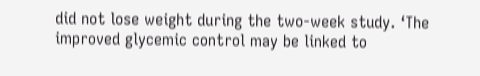did not lose weight during the two-week study. ‘The improved glycemic control may be linked to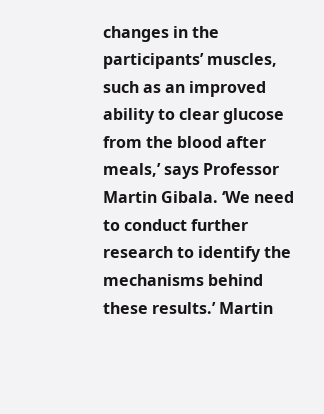changes in the participants’ muscles, such as an improved ability to clear glucose from the blood after meals,’ says Professor Martin Gibala. ‘We need to conduct further research to identify the mechanisms behind these results.’ Martin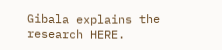Gibala explains the research HERE.